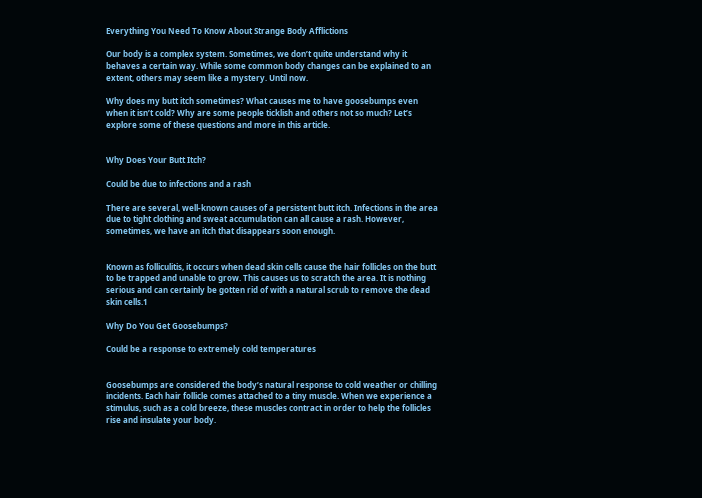Everything You Need To Know About Strange Body Afflictions

Our body is a complex system. Sometimes, we don’t quite understand why it behaves a certain way. While some common body changes can be explained to an extent, others may seem like a mystery. Until now.

Why does my butt itch sometimes? What causes me to have goosebumps even when it isn’t cold? Why are some people ticklish and others not so much? Let’s explore some of these questions and more in this article.


Why Does Your Butt Itch?

Could be due to infections and a rash

There are several, well-known causes of a persistent butt itch. Infections in the area due to tight clothing and sweat accumulation can all cause a rash. However, sometimes, we have an itch that disappears soon enough.


Known as folliculitis, it occurs when dead skin cells cause the hair follicles on the butt to be trapped and unable to grow. This causes us to scratch the area. It is nothing serious and can certainly be gotten rid of with a natural scrub to remove the dead skin cells.1

Why Do You Get Goosebumps?

Could be a response to extremely cold temperatures


Goosebumps are considered the body’s natural response to cold weather or chilling incidents. Each hair follicle comes attached to a tiny muscle. When we experience a stimulus, such as a cold breeze, these muscles contract in order to help the follicles rise and insulate your body.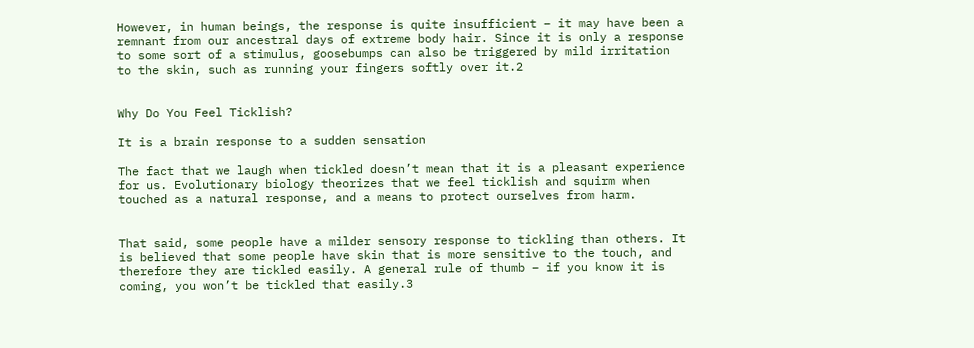However, in human beings, the response is quite insufficient – it may have been a remnant from our ancestral days of extreme body hair. Since it is only a response to some sort of a stimulus, goosebumps can also be triggered by mild irritation to the skin, such as running your fingers softly over it.2


Why Do You Feel Ticklish?

It is a brain response to a sudden sensation

The fact that we laugh when tickled doesn’t mean that it is a pleasant experience for us. Evolutionary biology theorizes that we feel ticklish and squirm when touched as a natural response, and a means to protect ourselves from harm.


That said, some people have a milder sensory response to tickling than others. It is believed that some people have skin that is more sensitive to the touch, and therefore they are tickled easily. A general rule of thumb – if you know it is coming, you won’t be tickled that easily.3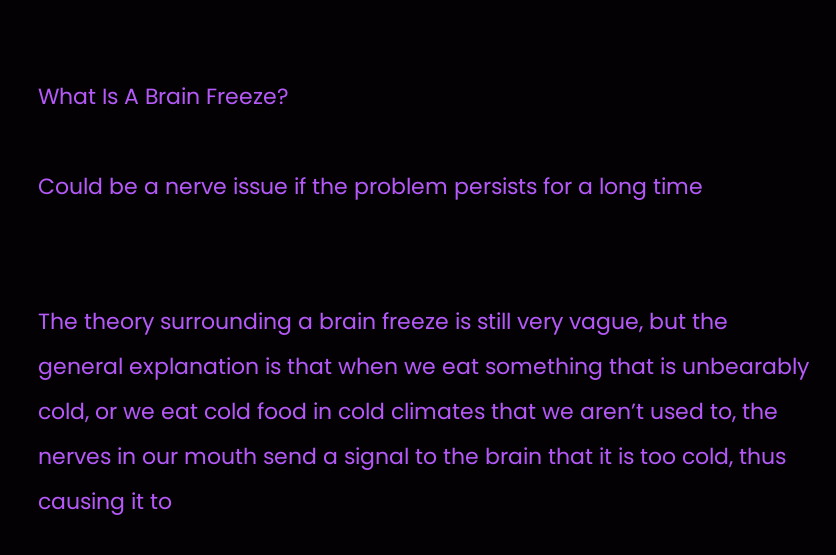What Is A Brain Freeze?

Could be a nerve issue if the problem persists for a long time


The theory surrounding a brain freeze is still very vague, but the general explanation is that when we eat something that is unbearably cold, or we eat cold food in cold climates that we aren’t used to, the nerves in our mouth send a signal to the brain that it is too cold, thus causing it to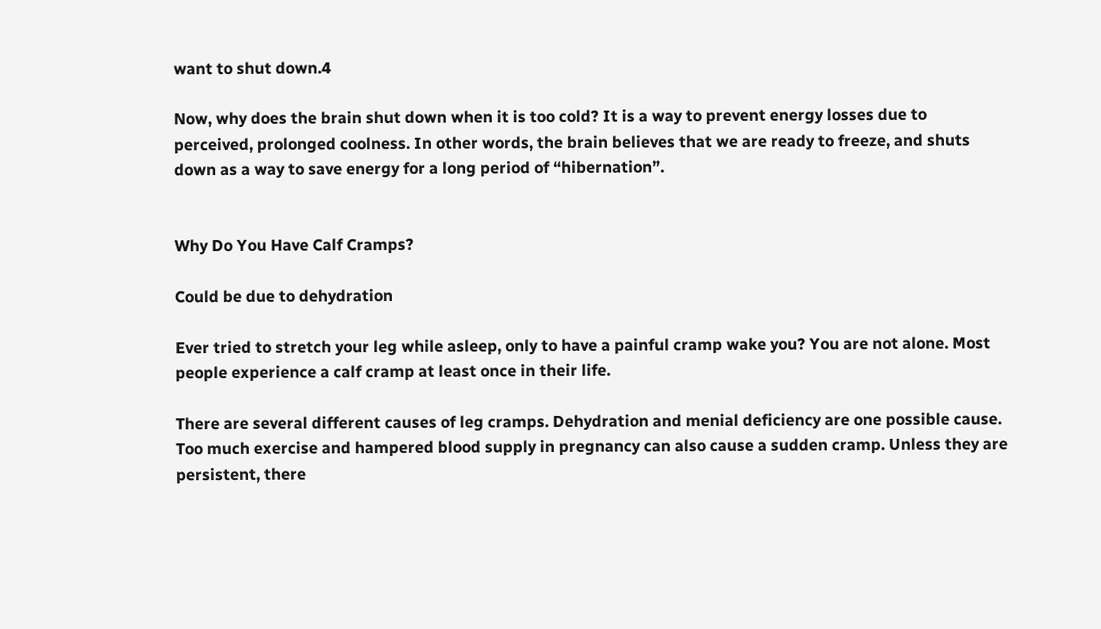want to shut down.4

Now, why does the brain shut down when it is too cold? It is a way to prevent energy losses due to perceived, prolonged coolness. In other words, the brain believes that we are ready to freeze, and shuts down as a way to save energy for a long period of “hibernation”.


Why Do You Have Calf Cramps?

Could be due to dehydration

Ever tried to stretch your leg while asleep, only to have a painful cramp wake you? You are not alone. Most people experience a calf cramp at least once in their life.

There are several different causes of leg cramps. Dehydration and menial deficiency are one possible cause. Too much exercise and hampered blood supply in pregnancy can also cause a sudden cramp. Unless they are persistent, there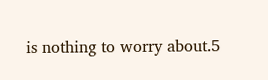is nothing to worry about.5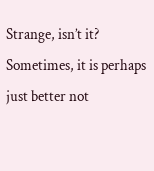Strange, isn’t it? Sometimes, it is perhaps just better not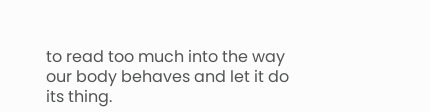to read too much into the way our body behaves and let it do its thing.